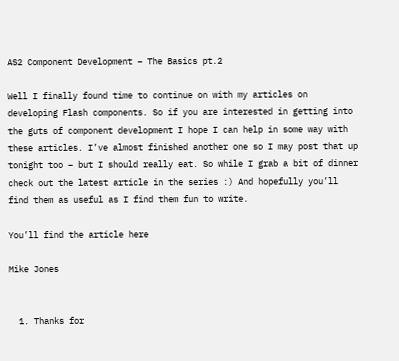AS2 Component Development – The Basics pt.2

Well I finally found time to continue on with my articles on developing Flash components. So if you are interested in getting into the guts of component development I hope I can help in some way with these articles. I’ve almost finished another one so I may post that up tonight too – but I should really eat. So while I grab a bit of dinner check out the latest article in the series :) And hopefully you’ll find them as useful as I find them fun to write.

You’ll find the article here

Mike Jones


  1. Thanks for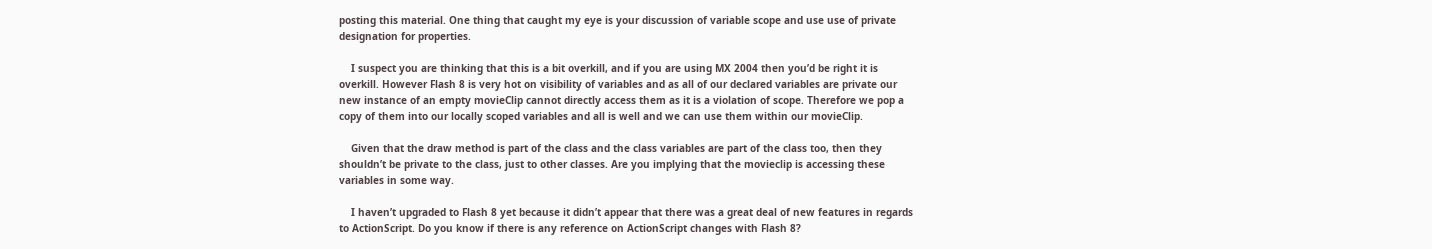posting this material. One thing that caught my eye is your discussion of variable scope and use use of private designation for properties.

    I suspect you are thinking that this is a bit overkill, and if you are using MX 2004 then you’d be right it is overkill. However Flash 8 is very hot on visibility of variables and as all of our declared variables are private our new instance of an empty movieClip cannot directly access them as it is a violation of scope. Therefore we pop a copy of them into our locally scoped variables and all is well and we can use them within our movieClip.

    Given that the draw method is part of the class and the class variables are part of the class too, then they shouldn’t be private to the class, just to other classes. Are you implying that the movieclip is accessing these variables in some way.

    I haven’t upgraded to Flash 8 yet because it didn’t appear that there was a great deal of new features in regards to ActionScript. Do you know if there is any reference on ActionScript changes with Flash 8?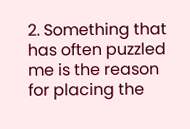2. Something that has often puzzled me is the reason for placing the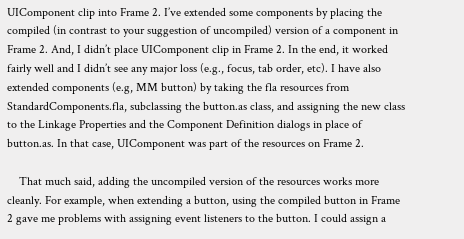UIComponent clip into Frame 2. I’ve extended some components by placing the compiled (in contrast to your suggestion of uncompiled) version of a component in Frame 2. And, I didn’t place UIComponent clip in Frame 2. In the end, it worked fairly well and I didn’t see any major loss (e.g., focus, tab order, etc). I have also extended components (e.g, MM button) by taking the fla resources from StandardComponents.fla, subclassing the button.as class, and assigning the new class to the Linkage Properties and the Component Definition dialogs in place of button.as. In that case, UIComponent was part of the resources on Frame 2.

    That much said, adding the uncompiled version of the resources works more cleanly. For example, when extending a button, using the compiled button in Frame 2 gave me problems with assigning event listeners to the button. I could assign a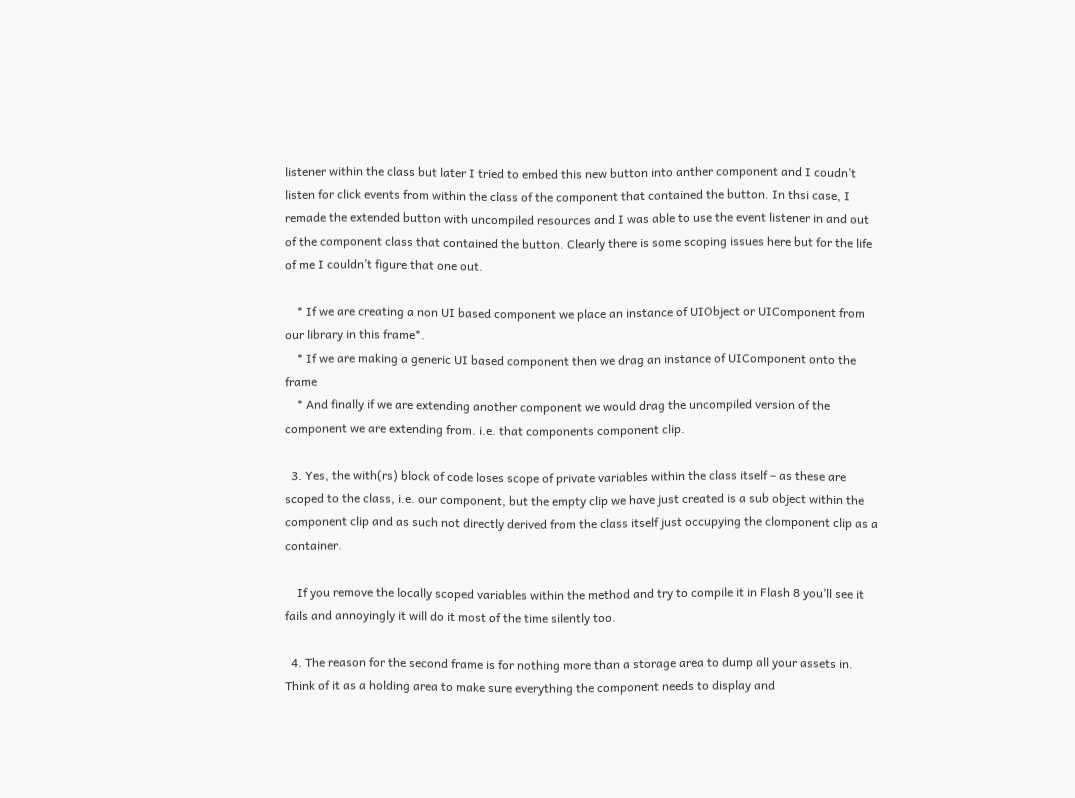listener within the class but later I tried to embed this new button into anther component and I coudn’t listen for click events from within the class of the component that contained the button. In thsi case, I remade the extended button with uncompiled resources and I was able to use the event listener in and out of the component class that contained the button. Clearly there is some scoping issues here but for the life of me I couldn’t figure that one out.

    * If we are creating a non UI based component we place an instance of UIObject or UIComponent from our library in this frame*.
    * If we are making a generic UI based component then we drag an instance of UIComponent onto the frame
    * And finally if we are extending another component we would drag the uncompiled version of the component we are extending from. i.e. that components component clip.

  3. Yes, the with(rs) block of code loses scope of private variables within the class itself – as these are scoped to the class, i.e. our component, but the empty clip we have just created is a sub object within the component clip and as such not directly derived from the class itself just occupying the clomponent clip as a container.

    If you remove the locally scoped variables within the method and try to compile it in Flash 8 you’ll see it fails and annoyingly it will do it most of the time silently too.

  4. The reason for the second frame is for nothing more than a storage area to dump all your assets in. Think of it as a holding area to make sure everything the component needs to display and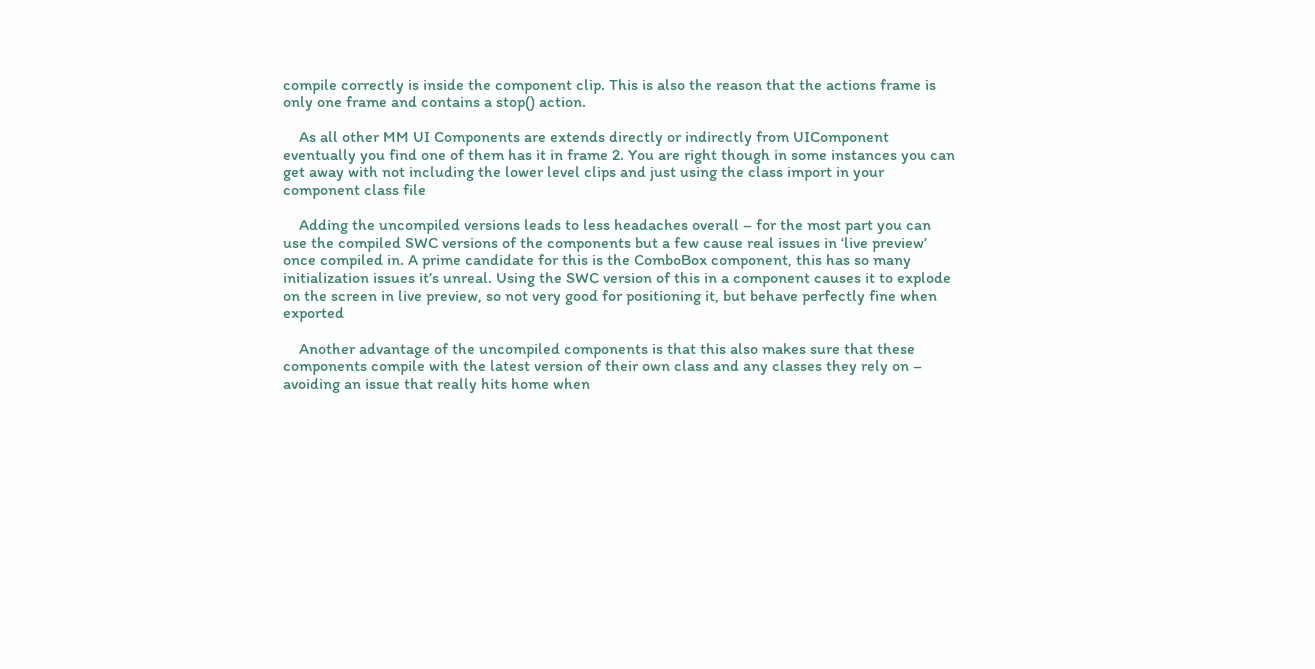compile correctly is inside the component clip. This is also the reason that the actions frame is only one frame and contains a stop() action.

    As all other MM UI Components are extends directly or indirectly from UIComponent eventually you find one of them has it in frame 2. You are right though in some instances you can get away with not including the lower level clips and just using the class import in your component class file

    Adding the uncompiled versions leads to less headaches overall – for the most part you can use the compiled SWC versions of the components but a few cause real issues in ‘live preview’ once compiled in. A prime candidate for this is the ComboBox component, this has so many initialization issues it’s unreal. Using the SWC version of this in a component causes it to explode on the screen in live preview, so not very good for positioning it, but behave perfectly fine when exported

    Another advantage of the uncompiled components is that this also makes sure that these components compile with the latest version of their own class and any classes they rely on – avoiding an issue that really hits home when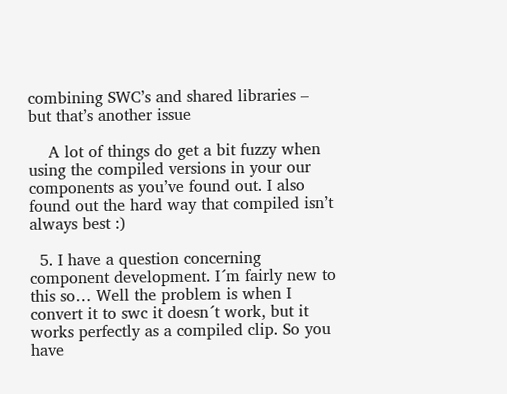combining SWC’s and shared libraries – but that’s another issue

    A lot of things do get a bit fuzzy when using the compiled versions in your our components as you’ve found out. I also found out the hard way that compiled isn’t always best :)

  5. I have a question concerning component development. I´m fairly new to this so… Well the problem is when I convert it to swc it doesn´t work, but it works perfectly as a compiled clip. So you have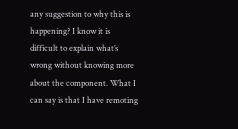any suggestion to why this is happening? I know it is difficult to explain what’s wrong without knowing more about the component. What I can say is that I have remoting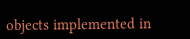objects implemented in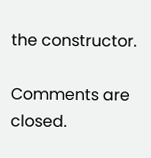the constructor.

Comments are closed.